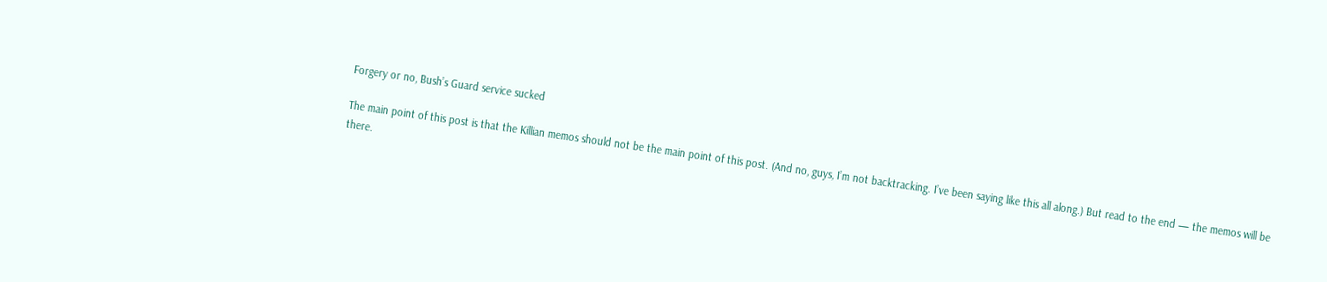Forgery or no, Bush’s Guard service sucked

The main point of this post is that the Killian memos should not be the main point of this post. (And no, guys, I’m not backtracking. I’ve been saying like this all along.) But read to the end — the memos will be there.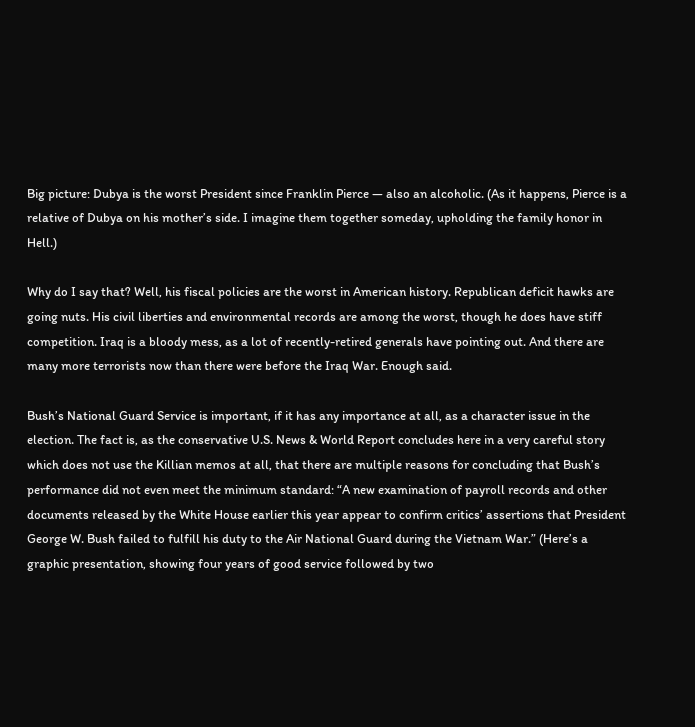Big picture: Dubya is the worst President since Franklin Pierce — also an alcoholic. (As it happens, Pierce is a relative of Dubya on his mother’s side. I imagine them together someday, upholding the family honor in Hell.)

Why do I say that? Well, his fiscal policies are the worst in American history. Republican deficit hawks are going nuts. His civil liberties and environmental records are among the worst, though he does have stiff competition. Iraq is a bloody mess, as a lot of recently-retired generals have pointing out. And there are many more terrorists now than there were before the Iraq War. Enough said.

Bush’s National Guard Service is important, if it has any importance at all, as a character issue in the election. The fact is, as the conservative U.S. News & World Report concludes here in a very careful story which does not use the Killian memos at all, that there are multiple reasons for concluding that Bush’s performance did not even meet the minimum standard: “A new examination of payroll records and other documents released by the White House earlier this year appear to confirm critics’ assertions that President George W. Bush failed to fulfill his duty to the Air National Guard during the Vietnam War.” (Here’s a graphic presentation, showing four years of good service followed by two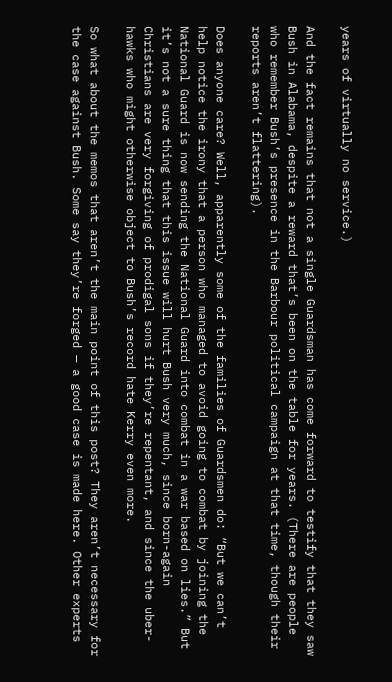years of virtually no service.)

And the fact remains that not a single Guardsman has come forward to testify that they saw Bush in Alabama, despite a reward that’s been on the table for years. (There are people who remember Bush’s presence in the Barbour political campaign at that time, though their reports aren’t flattering).

Does anyone care? Well, apparently some of the families of Guardsmen do: “But we can’t help notice the irony that a person who managed to avoid going to combat by joining the National Guard is now sending the National Guard into combat in a war based on lies.” But it’s not a sure thing that this issue will hurt Bush very much, since born-again Christians are very forgiving of prodigal sons if they’re repentant, and since the uber-hawks who might otherwise object to Bush’s record hate Kerry even more.

So what about the memos that aren’t the main point of this post? They aren’t necessary for the case against Bush. Some say they’re forged — a good case is made here. Other experts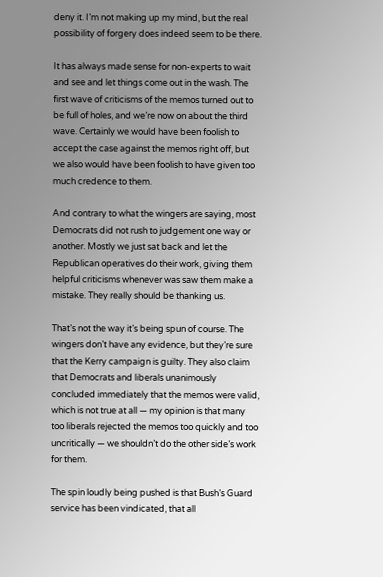deny it. I’m not making up my mind, but the real possibility of forgery does indeed seem to be there.

It has always made sense for non-experts to wait and see and let things come out in the wash. The first wave of criticisms of the memos turned out to be full of holes, and we’re now on about the third wave. Certainly we would have been foolish to accept the case against the memos right off, but we also would have been foolish to have given too much credence to them.

And contrary to what the wingers are saying, most Democrats did not rush to judgement one way or another. Mostly we just sat back and let the Republican operatives do their work, giving them helpful criticisms whenever was saw them make a mistake. They really should be thanking us.

That’s not the way it’s being spun of course. The wingers don’t have any evidence, but they’re sure that the Kerry campaign is guilty. They also claim that Democrats and liberals unanimously concluded immediately that the memos were valid, which is not true at all — my opinion is that many too liberals rejected the memos too quickly and too uncritically — we shouldn’t do the other side’s work for them.

The spin loudly being pushed is that Bush’s Guard service has been vindicated, that all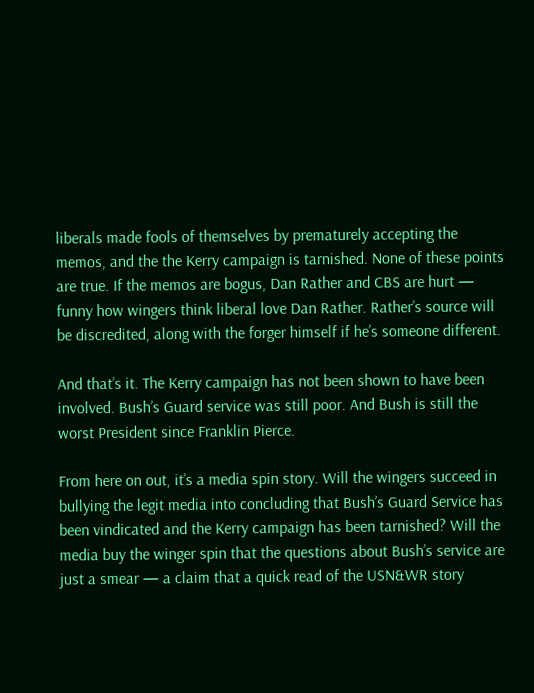liberals made fools of themselves by prematurely accepting the memos, and the the Kerry campaign is tarnished. None of these points are true. If the memos are bogus, Dan Rather and CBS are hurt — funny how wingers think liberal love Dan Rather. Rather’s source will be discredited, along with the forger himself if he’s someone different.

And that’s it. The Kerry campaign has not been shown to have been involved. Bush’s Guard service was still poor. And Bush is still the worst President since Franklin Pierce.

From here on out, it’s a media spin story. Will the wingers succeed in bullying the legit media into concluding that Bush’s Guard Service has been vindicated and the Kerry campaign has been tarnished? Will the media buy the winger spin that the questions about Bush’s service are just a smear — a claim that a quick read of the USN&WR story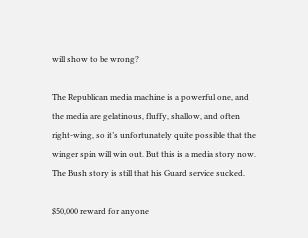will show to be wrong?

The Republican media machine is a powerful one, and the media are gelatinous, fluffy, shallow, and often right-wing, so it’s unfortunately quite possible that the winger spin will win out. But this is a media story now. The Bush story is still that his Guard service sucked.

$50,000 reward for anyone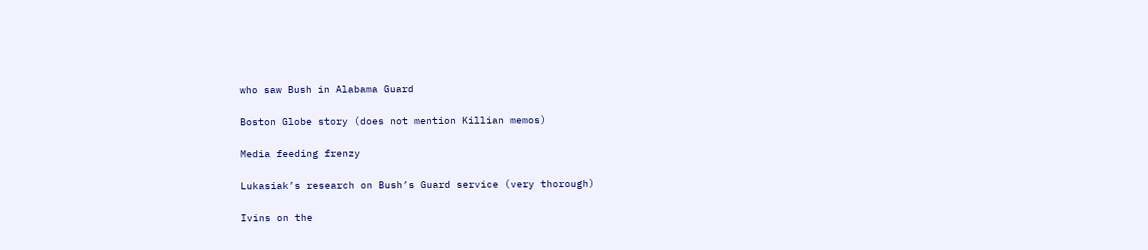who saw Bush in Alabama Guard

Boston Globe story (does not mention Killian memos)

Media feeding frenzy

Lukasiak’s research on Bush’s Guard service (very thorough)

Ivins on the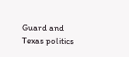Guard and Texas politics